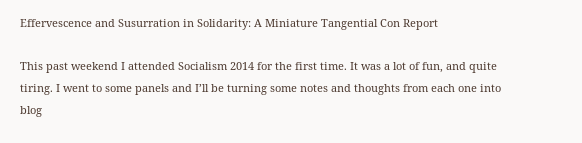Effervescence and Susurration in Solidarity: A Miniature Tangential Con Report

This past weekend I attended Socialism 2014 for the first time. It was a lot of fun, and quite tiring. I went to some panels and I’ll be turning some notes and thoughts from each one into blog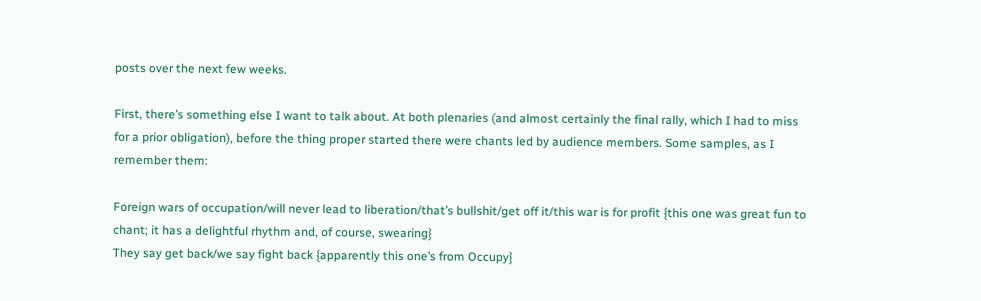posts over the next few weeks.

First, there’s something else I want to talk about. At both plenaries (and almost certainly the final rally, which I had to miss for a prior obligation), before the thing proper started there were chants led by audience members. Some samples, as I remember them:

Foreign wars of occupation/will never lead to liberation/that’s bullshit/get off it/this war is for profit {this one was great fun to chant; it has a delightful rhythm and, of course, swearing}
They say get back/we say fight back {apparently this one’s from Occupy}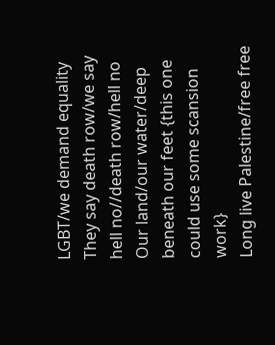LGBT/we demand equality
They say death row/we say hell no//death row/hell no
Our land/our water/deep beneath our feet {this one could use some scansion work}
Long live Palestine/free free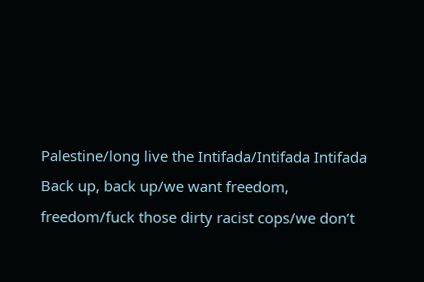Palestine/long live the Intifada/Intifada Intifada
Back up, back up/we want freedom, freedom/fuck those dirty racist cops/we don’t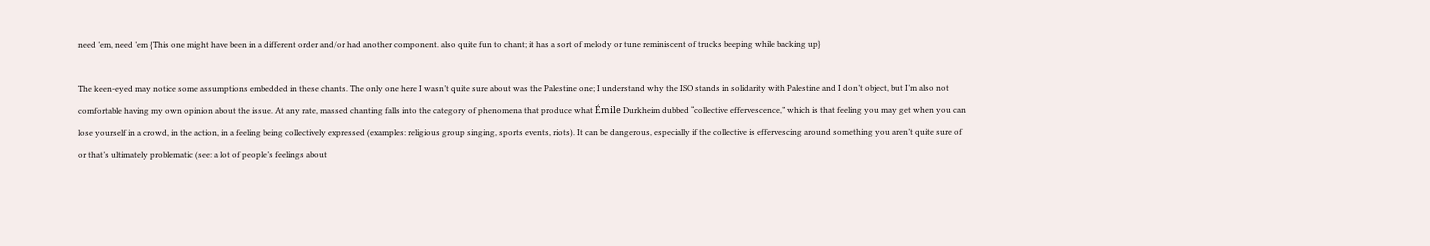need ’em, need ’em {This one might have been in a different order and/or had another component. also quite fun to chant; it has a sort of melody or tune reminiscent of trucks beeping while backing up}

The keen-eyed may notice some assumptions embedded in these chants. The only one here I wasn’t quite sure about was the Palestine one; I understand why the ISO stands in solidarity with Palestine and I don’t object, but I’m also not comfortable having my own opinion about the issue. At any rate, massed chanting falls into the category of phenomena that produce what Émile Durkheim dubbed “collective effervescence,” which is that feeling you may get when you can lose yourself in a crowd, in the action, in a feeling being collectively expressed (examples: religious group singing, sports events, riots). It can be dangerous, especially if the collective is effervescing around something you aren’t quite sure of or that’s ultimately problematic (see: a lot of people’s feelings about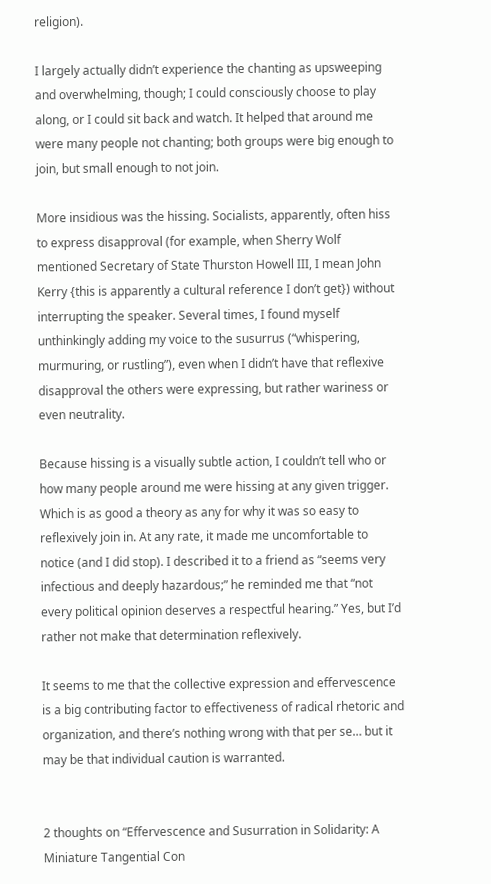religion).

I largely actually didn’t experience the chanting as upsweeping and overwhelming, though; I could consciously choose to play along, or I could sit back and watch. It helped that around me were many people not chanting; both groups were big enough to join, but small enough to not join.

More insidious was the hissing. Socialists, apparently, often hiss to express disapproval (for example, when Sherry Wolf mentioned Secretary of State Thurston Howell III, I mean John Kerry {this is apparently a cultural reference I don’t get}) without interrupting the speaker. Several times, I found myself unthinkingly adding my voice to the susurrus (“whispering, murmuring, or rustling”), even when I didn’t have that reflexive disapproval the others were expressing, but rather wariness or even neutrality.

Because hissing is a visually subtle action, I couldn’t tell who or how many people around me were hissing at any given trigger. Which is as good a theory as any for why it was so easy to reflexively join in. At any rate, it made me uncomfortable to notice (and I did stop). I described it to a friend as “seems very infectious and deeply hazardous;” he reminded me that “not every political opinion deserves a respectful hearing.” Yes, but I’d rather not make that determination reflexively.

It seems to me that the collective expression and effervescence is a big contributing factor to effectiveness of radical rhetoric and organization, and there’s nothing wrong with that per se… but it may be that individual caution is warranted.


2 thoughts on “Effervescence and Susurration in Solidarity: A Miniature Tangential Con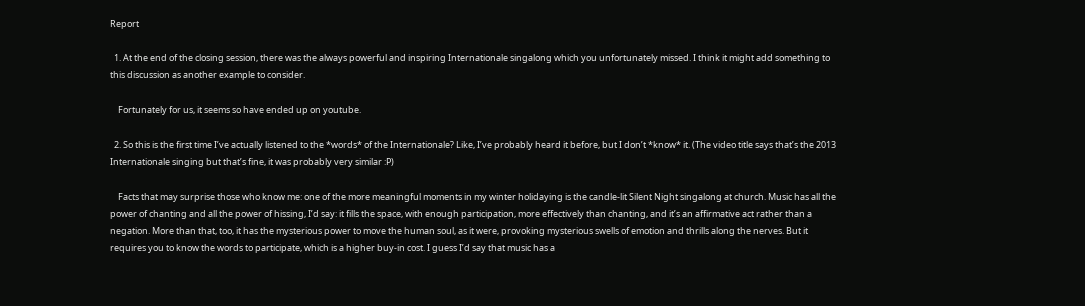Report

  1. At the end of the closing session, there was the always powerful and inspiring Internationale singalong which you unfortunately missed. I think it might add something to this discussion as another example to consider.

    Fortunately for us, it seems so have ended up on youtube.

  2. So this is the first time I’ve actually listened to the *words* of the Internationale? Like, I’ve probably heard it before, but I don’t *know* it. (The video title says that’s the 2013 Internationale singing but that’s fine, it was probably very similar :P)

    Facts that may surprise those who know me: one of the more meaningful moments in my winter holidaying is the candle-lit Silent Night singalong at church. Music has all the power of chanting and all the power of hissing, I’d say: it fills the space, with enough participation, more effectively than chanting, and it’s an affirmative act rather than a negation. More than that, too, it has the mysterious power to move the human soul, as it were, provoking mysterious swells of emotion and thrills along the nerves. But it requires you to know the words to participate, which is a higher buy-in cost. I guess I’d say that music has a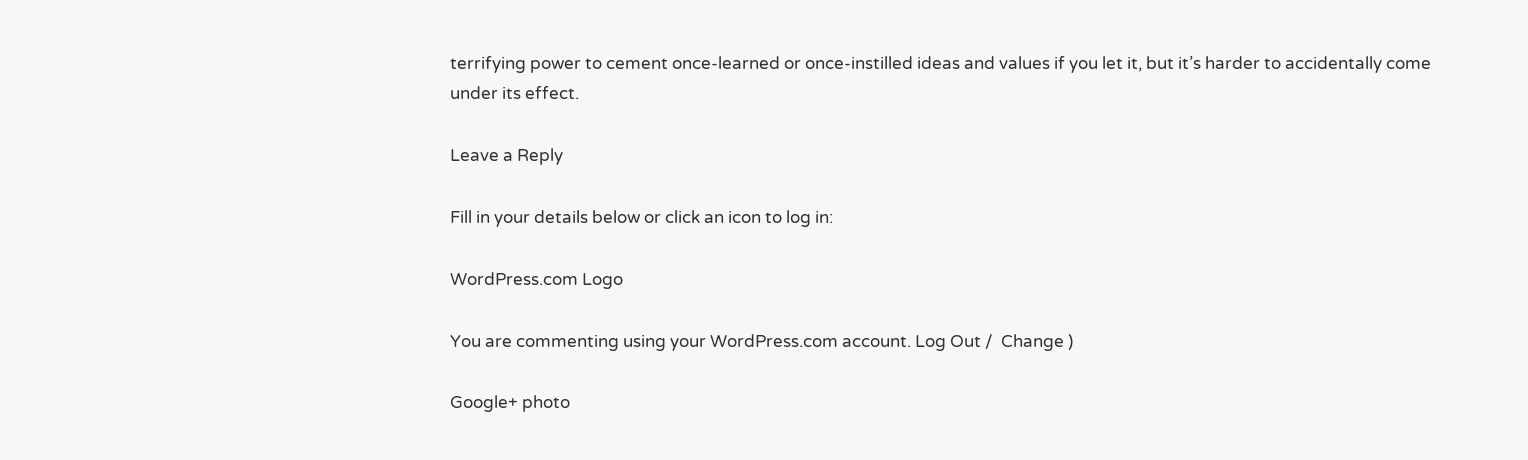terrifying power to cement once-learned or once-instilled ideas and values if you let it, but it’s harder to accidentally come under its effect.

Leave a Reply

Fill in your details below or click an icon to log in:

WordPress.com Logo

You are commenting using your WordPress.com account. Log Out /  Change )

Google+ photo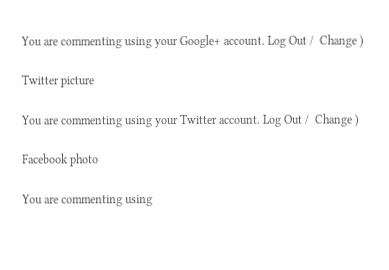You are commenting using your Google+ account. Log Out /  Change )

Twitter picture

You are commenting using your Twitter account. Log Out /  Change )

Facebook photo

You are commenting using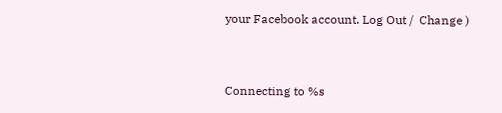your Facebook account. Log Out /  Change )


Connecting to %s